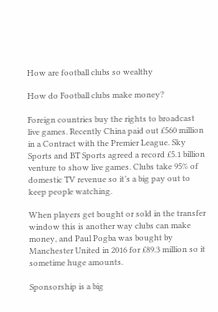How are football clubs so wealthy

How do Football clubs make money?

Foreign countries buy the rights to broadcast live games. Recently China paid out £560 million in a Contract with the Premier League. Sky Sports and BT Sports agreed a record £5.1 billion venture to show live games. Clubs take 95% of domestic TV revenue so it’s a big pay out to keep people watching.

When players get bought or sold in the transfer window this is another way clubs can make money, and Paul Pogba was bought by Manchester United in 2016 for £89.3 million so it sometime huge amounts.

Sponsorship is a big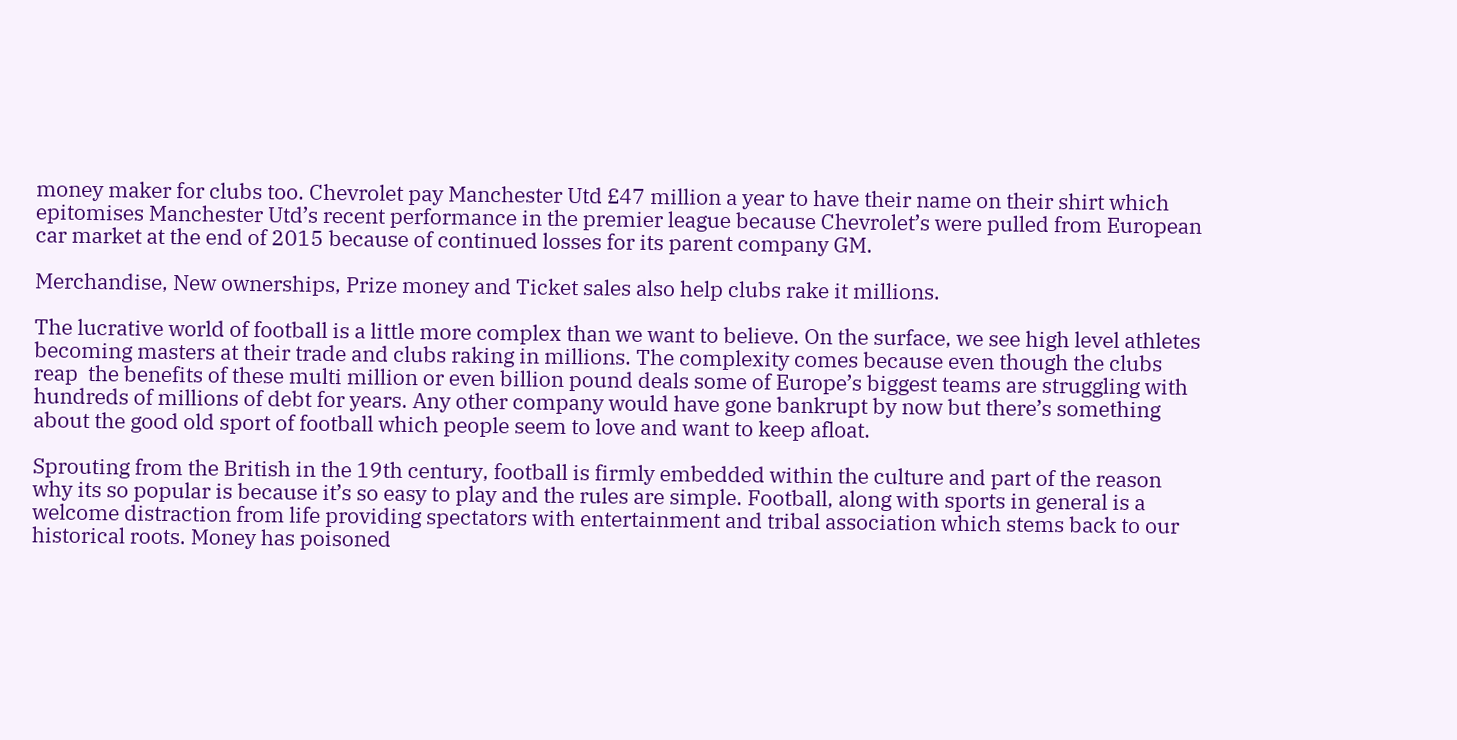money maker for clubs too. Chevrolet pay Manchester Utd £47 million a year to have their name on their shirt which epitomises Manchester Utd’s recent performance in the premier league because Chevrolet’s were pulled from European car market at the end of 2015 because of continued losses for its parent company GM.

Merchandise, New ownerships, Prize money and Ticket sales also help clubs rake it millions.

The lucrative world of football is a little more complex than we want to believe. On the surface, we see high level athletes becoming masters at their trade and clubs raking in millions. The complexity comes because even though the clubs reap  the benefits of these multi million or even billion pound deals some of Europe’s biggest teams are struggling with hundreds of millions of debt for years. Any other company would have gone bankrupt by now but there’s something about the good old sport of football which people seem to love and want to keep afloat.

Sprouting from the British in the 19th century, football is firmly embedded within the culture and part of the reason why its so popular is because it’s so easy to play and the rules are simple. Football, along with sports in general is a welcome distraction from life providing spectators with entertainment and tribal association which stems back to our historical roots. Money has poisoned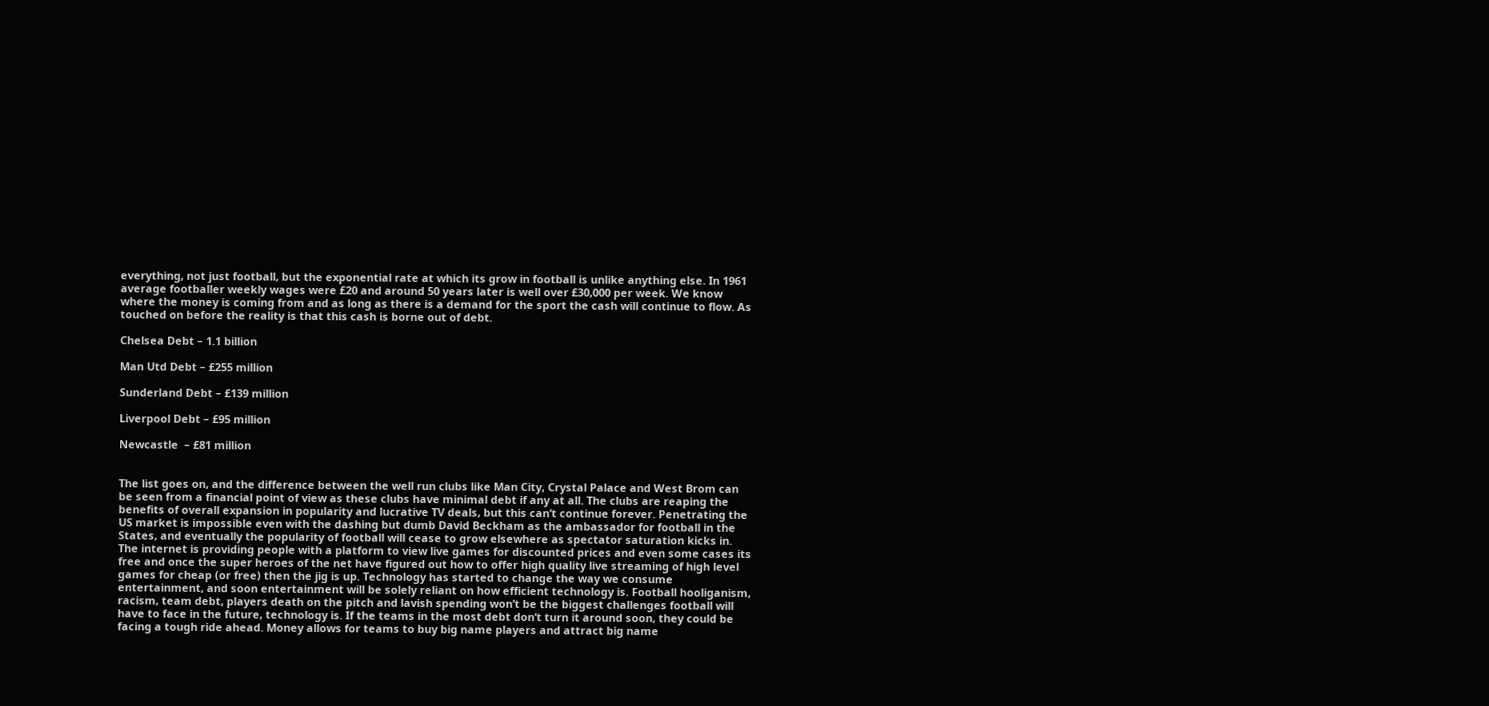everything, not just football, but the exponential rate at which its grow in football is unlike anything else. In 1961 average footballer weekly wages were £20 and around 50 years later is well over £30,000 per week. We know where the money is coming from and as long as there is a demand for the sport the cash will continue to flow. As touched on before the reality is that this cash is borne out of debt.

Chelsea Debt – 1.1 billion

Man Utd Debt – £255 million

Sunderland Debt – £139 million

Liverpool Debt – £95 million

Newcastle  – £81 million


The list goes on, and the difference between the well run clubs like Man City, Crystal Palace and West Brom can be seen from a financial point of view as these clubs have minimal debt if any at all. The clubs are reaping the benefits of overall expansion in popularity and lucrative TV deals, but this can’t continue forever. Penetrating the US market is impossible even with the dashing but dumb David Beckham as the ambassador for football in the States, and eventually the popularity of football will cease to grow elsewhere as spectator saturation kicks in. The internet is providing people with a platform to view live games for discounted prices and even some cases its free and once the super heroes of the net have figured out how to offer high quality live streaming of high level games for cheap (or free) then the jig is up. Technology has started to change the way we consume entertainment, and soon entertainment will be solely reliant on how efficient technology is. Football hooliganism, racism, team debt, players death on the pitch and lavish spending won’t be the biggest challenges football will have to face in the future, technology is. If the teams in the most debt don’t turn it around soon, they could be facing a tough ride ahead. Money allows for teams to buy big name players and attract big name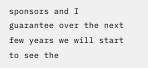sponsors and I guarantee over the next few years we will start to see the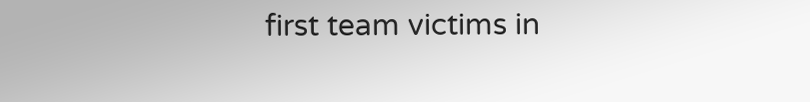first team victims in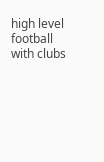high level football with clubs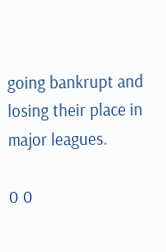going bankrupt and losing their place in major leagues.

0 0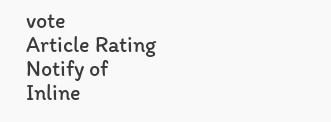vote
Article Rating
Notify of
Inline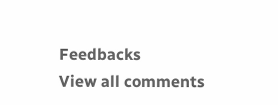Feedbacks
View all comments